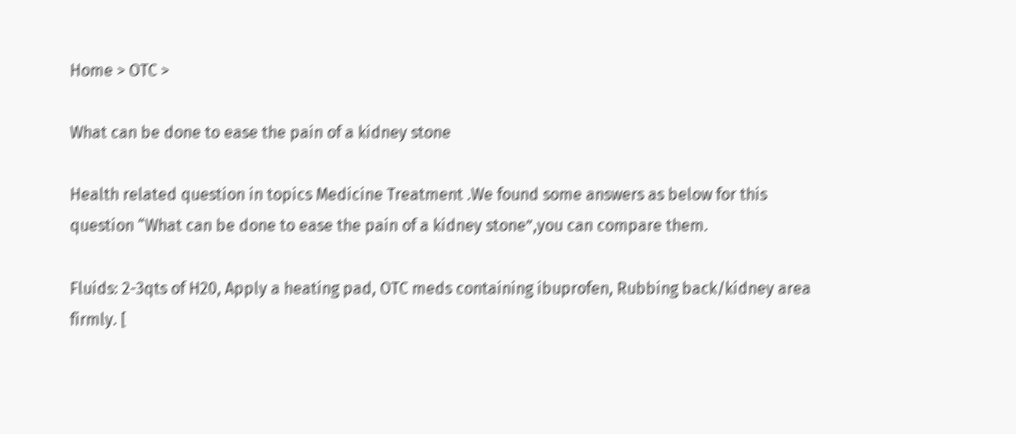Home > OTC >

What can be done to ease the pain of a kidney stone

Health related question in topics Medicine Treatment .We found some answers as below for this question “What can be done to ease the pain of a kidney stone”,you can compare them.

Fluids: 2-3qts of H20, Apply a heating pad, OTC meds containing ibuprofen, Rubbing back/kidney area firmly. [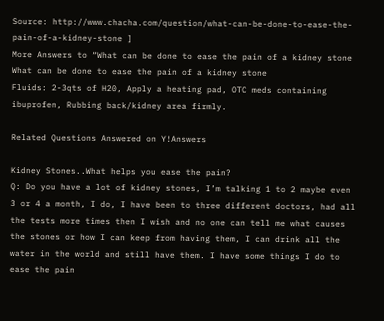Source: http://www.chacha.com/question/what-can-be-done-to-ease-the-pain-of-a-kidney-stone ]
More Answers to “What can be done to ease the pain of a kidney stone
What can be done to ease the pain of a kidney stone
Fluids: 2-3qts of H20, Apply a heating pad, OTC meds containing ibuprofen, Rubbing back/kidney area firmly.

Related Questions Answered on Y!Answers

Kidney Stones..What helps you ease the pain?
Q: Do you have a lot of kidney stones, I’m talking 1 to 2 maybe even 3 or 4 a month, I do, I have been to three different doctors, had all the tests more times then I wish and no one can tell me what causes the stones or how I can keep from having them, I can drink all the water in the world and still have them. I have some things I do to ease the pain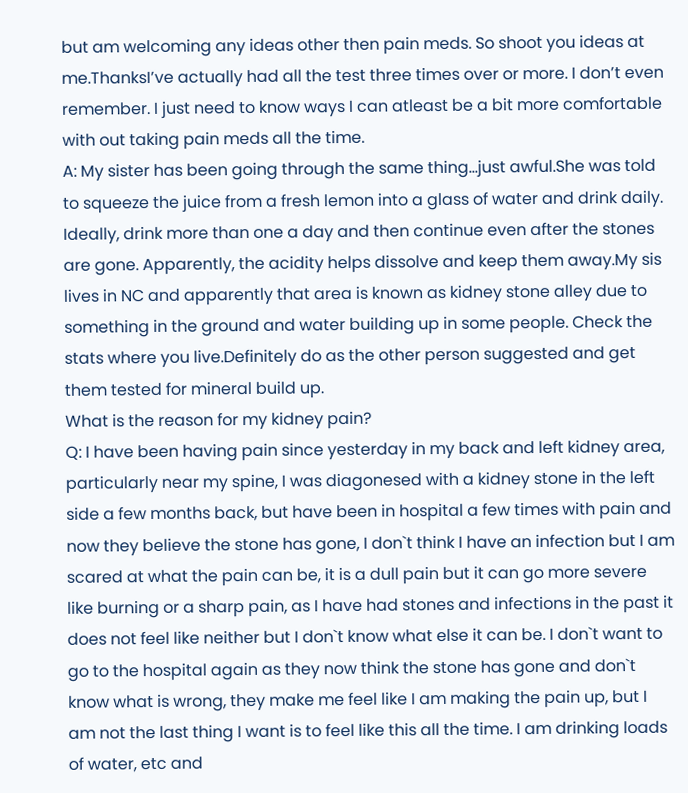but am welcoming any ideas other then pain meds. So shoot you ideas at me.ThanksI’ve actually had all the test three times over or more. I don’t even remember. I just need to know ways I can atleast be a bit more comfortable with out taking pain meds all the time.
A: My sister has been going through the same thing…just awful.She was told to squeeze the juice from a fresh lemon into a glass of water and drink daily. Ideally, drink more than one a day and then continue even after the stones are gone. Apparently, the acidity helps dissolve and keep them away.My sis lives in NC and apparently that area is known as kidney stone alley due to something in the ground and water building up in some people. Check the stats where you live.Definitely do as the other person suggested and get them tested for mineral build up.
What is the reason for my kidney pain?
Q: I have been having pain since yesterday in my back and left kidney area, particularly near my spine, I was diagonesed with a kidney stone in the left side a few months back, but have been in hospital a few times with pain and now they believe the stone has gone, I don`t think I have an infection but I am scared at what the pain can be, it is a dull pain but it can go more severe like burning or a sharp pain, as I have had stones and infections in the past it does not feel like neither but I don`t know what else it can be. I don`t want to go to the hospital again as they now think the stone has gone and don`t know what is wrong, they make me feel like I am making the pain up, but I am not the last thing I want is to feel like this all the time. I am drinking loads of water, etc and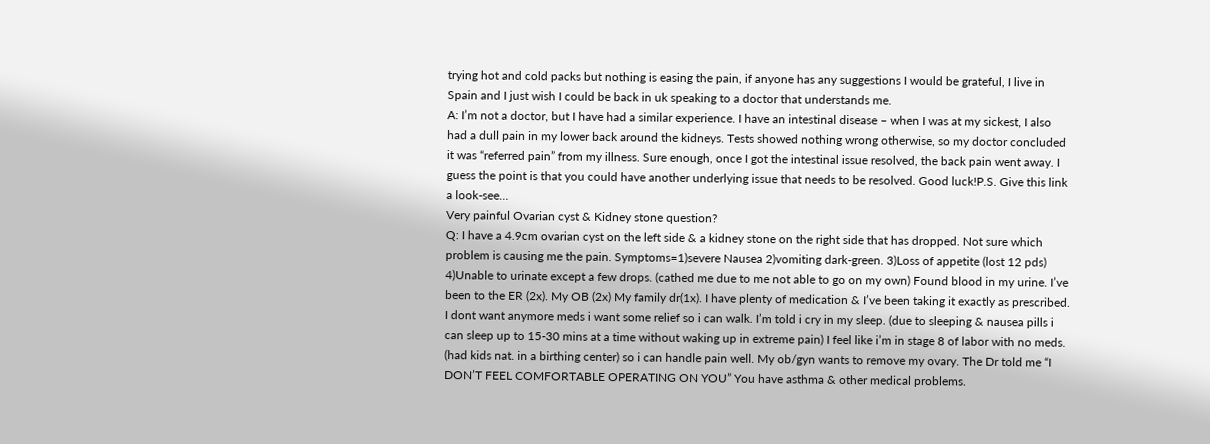trying hot and cold packs but nothing is easing the pain, if anyone has any suggestions I would be grateful, I live in Spain and I just wish I could be back in uk speaking to a doctor that understands me.
A: I’m not a doctor, but I have had a similar experience. I have an intestinal disease – when I was at my sickest, I also had a dull pain in my lower back around the kidneys. Tests showed nothing wrong otherwise, so my doctor concluded it was “referred pain” from my illness. Sure enough, once I got the intestinal issue resolved, the back pain went away. I guess the point is that you could have another underlying issue that needs to be resolved. Good luck!P.S. Give this link a look-see…
Very painful Ovarian cyst & Kidney stone question?
Q: I have a 4.9cm ovarian cyst on the left side & a kidney stone on the right side that has dropped. Not sure which problem is causing me the pain. Symptoms=1)severe Nausea 2)vomiting dark-green. 3)Loss of appetite (lost 12 pds) 4)Unable to urinate except a few drops. (cathed me due to me not able to go on my own) Found blood in my urine. I’ve been to the ER (2x). My OB (2x) My family dr(1x). I have plenty of medication & I’ve been taking it exactly as prescribed. I dont want anymore meds i want some relief so i can walk. I’m told i cry in my sleep. (due to sleeping & nausea pills i can sleep up to 15-30 mins at a time without waking up in extreme pain) I feel like i’m in stage 8 of labor with no meds. (had kids nat. in a birthing center) so i can handle pain well. My ob/gyn wants to remove my ovary. The Dr told me “I DON’T FEEL COMFORTABLE OPERATING ON YOU” You have asthma & other medical problems.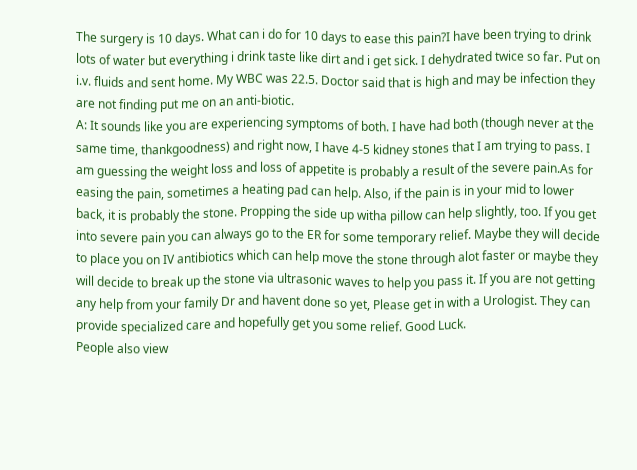The surgery is 10 days. What can i do for 10 days to ease this pain?I have been trying to drink lots of water but everything i drink taste like dirt and i get sick. I dehydrated twice so far. Put on i.v. fluids and sent home. My WBC was 22.5. Doctor said that is high and may be infection they are not finding put me on an anti-biotic.
A: It sounds like you are experiencing symptoms of both. I have had both (though never at the same time, thankgoodness) and right now, I have 4-5 kidney stones that I am trying to pass. I am guessing the weight loss and loss of appetite is probably a result of the severe pain.As for easing the pain, sometimes a heating pad can help. Also, if the pain is in your mid to lower back, it is probably the stone. Propping the side up witha pillow can help slightly, too. If you get into severe pain you can always go to the ER for some temporary relief. Maybe they will decide to place you on IV antibiotics which can help move the stone through alot faster or maybe they will decide to break up the stone via ultrasonic waves to help you pass it. If you are not getting any help from your family Dr and havent done so yet, Please get in with a Urologist. They can provide specialized care and hopefully get you some relief. Good Luck.
People also view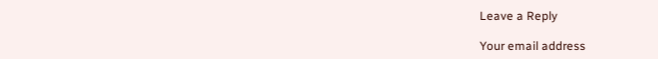Leave a Reply

Your email address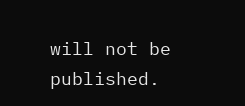will not be published.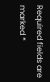Required fields are marked *